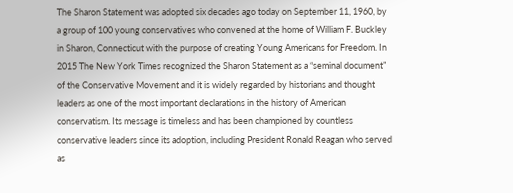The Sharon Statement was adopted six decades ago today on September 11, 1960, by a group of 100 young conservatives who convened at the home of William F. Buckley in Sharon, Connecticut with the purpose of creating Young Americans for Freedom. In 2015 The New York Times recognized the Sharon Statement as a “seminal document” of the Conservative Movement and it is widely regarded by historians and thought leaders as one of the most important declarations in the history of American conservatism. Its message is timeless and has been championed by countless conservative leaders since its adoption, including President Ronald Reagan who served as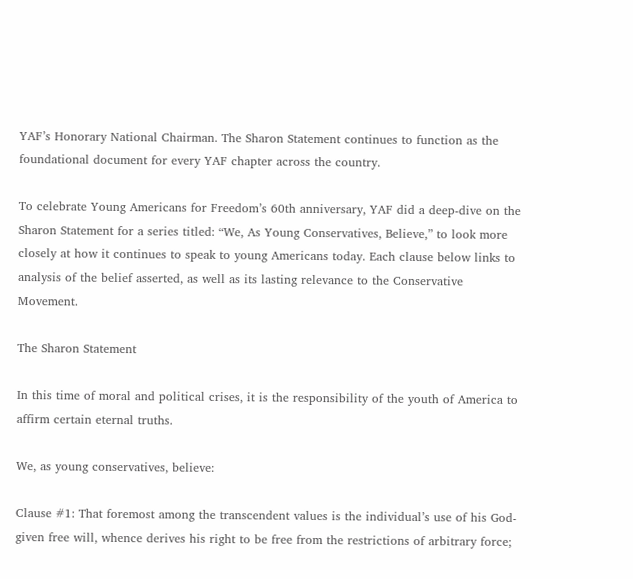YAF’s Honorary National Chairman. The Sharon Statement continues to function as the foundational document for every YAF chapter across the country.

To celebrate Young Americans for Freedom’s 60th anniversary, YAF did a deep-dive on the Sharon Statement for a series titled: “We, As Young Conservatives, Believe,” to look more closely at how it continues to speak to young Americans today. Each clause below links to analysis of the belief asserted, as well as its lasting relevance to the Conservative Movement.

The Sharon Statement

In this time of moral and political crises, it is the responsibility of the youth of America to affirm certain eternal truths.

We, as young conservatives, believe:

Clause #1: That foremost among the transcendent values is the individual’s use of his God-given free will, whence derives his right to be free from the restrictions of arbitrary force;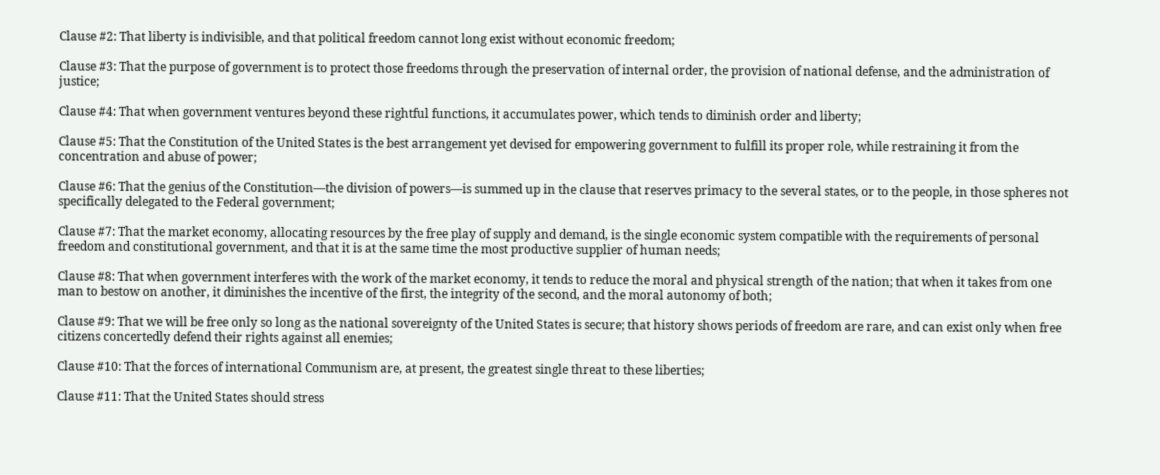Clause #2: That liberty is indivisible, and that political freedom cannot long exist without economic freedom;

Clause #3: That the purpose of government is to protect those freedoms through the preservation of internal order, the provision of national defense, and the administration of justice;

Clause #4: That when government ventures beyond these rightful functions, it accumulates power, which tends to diminish order and liberty;

Clause #5: That the Constitution of the United States is the best arrangement yet devised for empowering government to fulfill its proper role, while restraining it from the concentration and abuse of power;

Clause #6: That the genius of the Constitution—the division of powers—is summed up in the clause that reserves primacy to the several states, or to the people, in those spheres not specifically delegated to the Federal government;

Clause #7: That the market economy, allocating resources by the free play of supply and demand, is the single economic system compatible with the requirements of personal freedom and constitutional government, and that it is at the same time the most productive supplier of human needs;

Clause #8: That when government interferes with the work of the market economy, it tends to reduce the moral and physical strength of the nation; that when it takes from one man to bestow on another, it diminishes the incentive of the first, the integrity of the second, and the moral autonomy of both;

Clause #9: That we will be free only so long as the national sovereignty of the United States is secure; that history shows periods of freedom are rare, and can exist only when free citizens concertedly defend their rights against all enemies;

Clause #10: That the forces of international Communism are, at present, the greatest single threat to these liberties;

Clause #11: That the United States should stress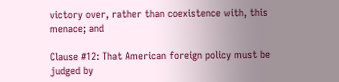victory over, rather than coexistence with, this menace; and

Clause #12: That American foreign policy must be judged by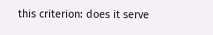this criterion: does it serve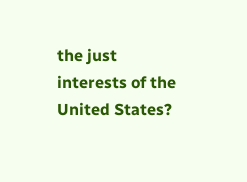the just interests of the United States?